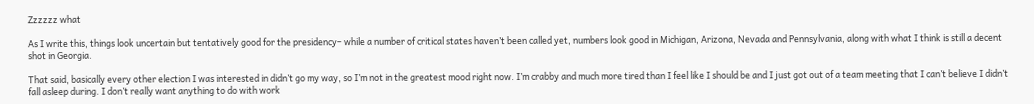Zzzzzz what

As I write this, things look uncertain but tentatively good for the presidency– while a number of critical states haven’t been called yet, numbers look good in Michigan, Arizona, Nevada and Pennsylvania, along with what I think is still a decent shot in Georgia.

That said, basically every other election I was interested in didn’t go my way, so I’m not in the greatest mood right now. I’m crabby and much more tired than I feel like I should be and I just got out of a team meeting that I can’t believe I didn’t fall asleep during. I don’t really want anything to do with work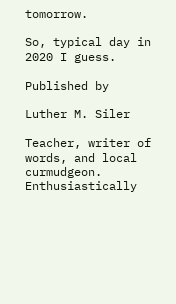tomorrow.

So, typical day in 2020 I guess.

Published by

Luther M. Siler

Teacher, writer of words, and local curmudgeon. Enthusiastically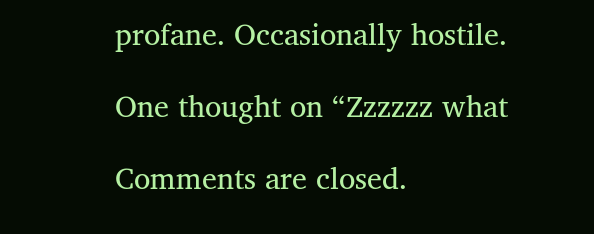profane. Occasionally hostile.

One thought on “Zzzzzz what

Comments are closed.